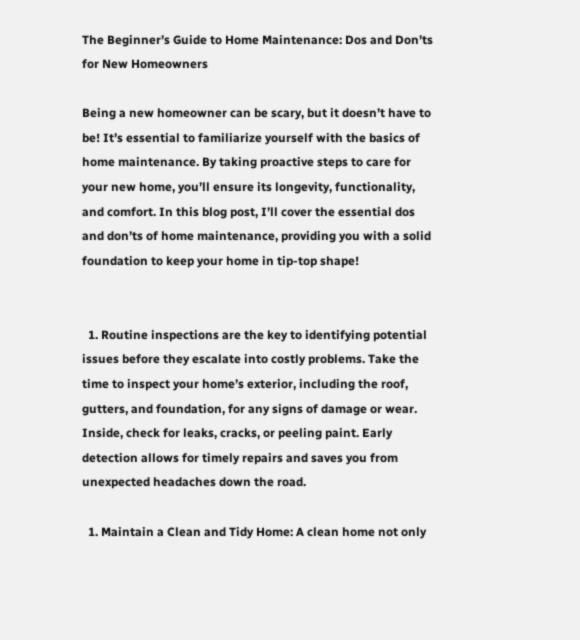The Beginner’s Guide to Home Maintenance: Dos and Don’ts for New Homeowners

Being a new homeowner can be scary, but it doesn’t have to be! It’s essential to familiarize yourself with the basics of home maintenance. By taking proactive steps to care for your new home, you’ll ensure its longevity, functionality, and comfort. In this blog post, I’ll cover the essential dos and don’ts of home maintenance, providing you with a solid foundation to keep your home in tip-top shape!


  1. Routine inspections are the key to identifying potential issues before they escalate into costly problems. Take the time to inspect your home’s exterior, including the roof, gutters, and foundation, for any signs of damage or wear. Inside, check for leaks, cracks, or peeling paint. Early detection allows for timely repairs and saves you from unexpected headaches down the road.

  1. Maintain a Clean and Tidy Home: A clean home not only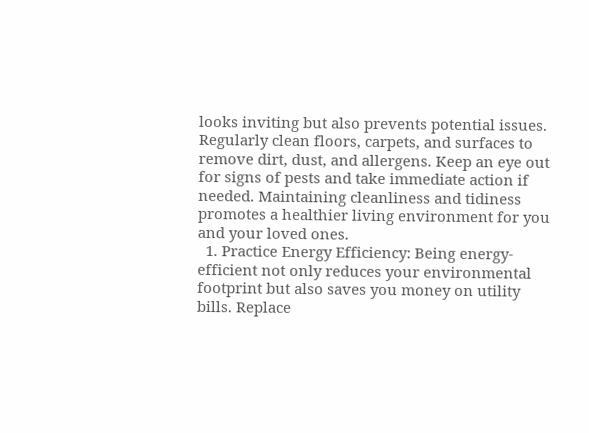looks inviting but also prevents potential issues. Regularly clean floors, carpets, and surfaces to remove dirt, dust, and allergens. Keep an eye out for signs of pests and take immediate action if needed. Maintaining cleanliness and tidiness promotes a healthier living environment for you and your loved ones.
  1. Practice Energy Efficiency: Being energy-efficient not only reduces your environmental footprint but also saves you money on utility bills. Replace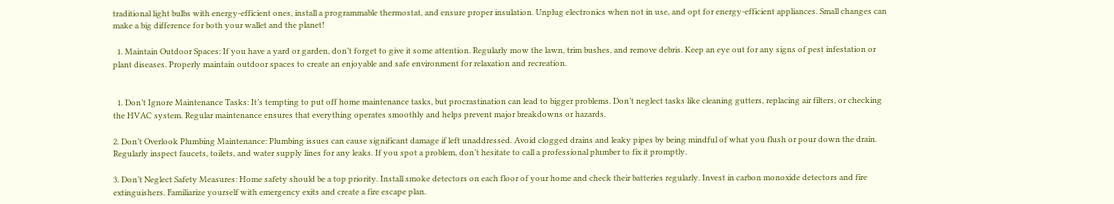traditional light bulbs with energy-efficient ones, install a programmable thermostat, and ensure proper insulation. Unplug electronics when not in use, and opt for energy-efficient appliances. Small changes can make a big difference for both your wallet and the planet!

  1. Maintain Outdoor Spaces: If you have a yard or garden, don’t forget to give it some attention. Regularly mow the lawn, trim bushes, and remove debris. Keep an eye out for any signs of pest infestation or plant diseases. Properly maintain outdoor spaces to create an enjoyable and safe environment for relaxation and recreation.


  1. Don’t Ignore Maintenance Tasks: It’s tempting to put off home maintenance tasks, but procrastination can lead to bigger problems. Don’t neglect tasks like cleaning gutters, replacing air filters, or checking the HVAC system. Regular maintenance ensures that everything operates smoothly and helps prevent major breakdowns or hazards.

2. Don’t Overlook Plumbing Maintenance: Plumbing issues can cause significant damage if left unaddressed. Avoid clogged drains and leaky pipes by being mindful of what you flush or pour down the drain. Regularly inspect faucets, toilets, and water supply lines for any leaks. If you spot a problem, don’t hesitate to call a professional plumber to fix it promptly.

3. Don’t Neglect Safety Measures: Home safety should be a top priority. Install smoke detectors on each floor of your home and check their batteries regularly. Invest in carbon monoxide detectors and fire extinguishers. Familiarize yourself with emergency exits and create a fire escape plan.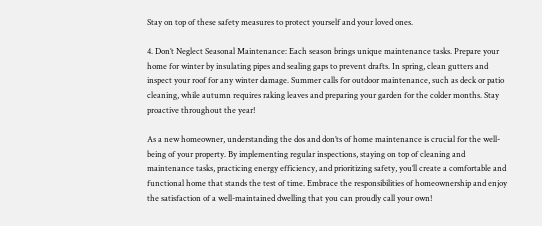Stay on top of these safety measures to protect yourself and your loved ones.

4. Don’t Neglect Seasonal Maintenance: Each season brings unique maintenance tasks. Prepare your home for winter by insulating pipes and sealing gaps to prevent drafts. In spring, clean gutters and inspect your roof for any winter damage. Summer calls for outdoor maintenance, such as deck or patio cleaning, while autumn requires raking leaves and preparing your garden for the colder months. Stay proactive throughout the year!

As a new homeowner, understanding the dos and don’ts of home maintenance is crucial for the well-being of your property. By implementing regular inspections, staying on top of cleaning and maintenance tasks, practicing energy efficiency, and prioritizing safety, you’ll create a comfortable and functional home that stands the test of time. Embrace the responsibilities of homeownership and enjoy the satisfaction of a well-maintained dwelling that you can proudly call your own!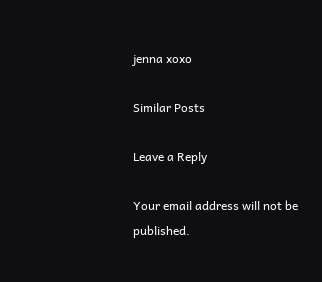jenna xoxo

Similar Posts

Leave a Reply

Your email address will not be published.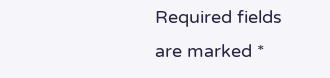Required fields are marked *